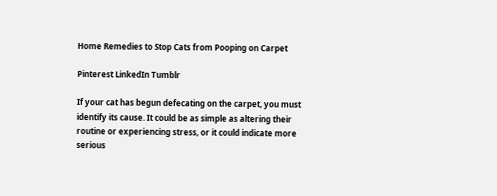Home Remedies to Stop Cats from Pooping on Carpet

Pinterest LinkedIn Tumblr

If your cat has begun defecating on the carpet, you must identify its cause. It could be as simple as altering their routine or experiencing stress, or it could indicate more serious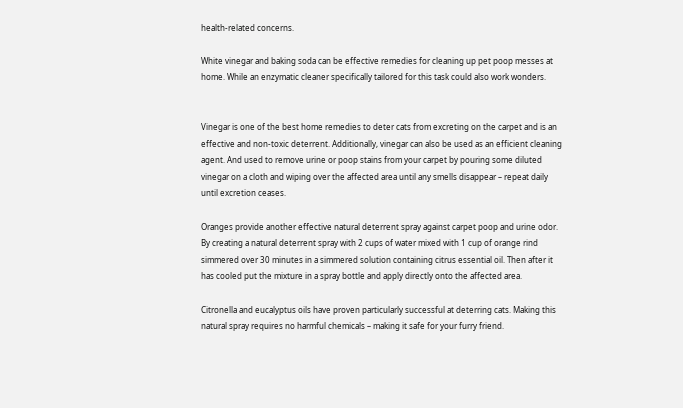health-related concerns.

White vinegar and baking soda can be effective remedies for cleaning up pet poop messes at home. While an enzymatic cleaner specifically tailored for this task could also work wonders.


Vinegar is one of the best home remedies to deter cats from excreting on the carpet and is an effective and non-toxic deterrent. Additionally, vinegar can also be used as an efficient cleaning agent. And used to remove urine or poop stains from your carpet by pouring some diluted vinegar on a cloth and wiping over the affected area until any smells disappear – repeat daily until excretion ceases.

Oranges provide another effective natural deterrent spray against carpet poop and urine odor. By creating a natural deterrent spray with 2 cups of water mixed with 1 cup of orange rind simmered over 30 minutes in a simmered solution containing citrus essential oil. Then after it has cooled put the mixture in a spray bottle and apply directly onto the affected area.

Citronella and eucalyptus oils have proven particularly successful at deterring cats. Making this natural spray requires no harmful chemicals – making it safe for your furry friend.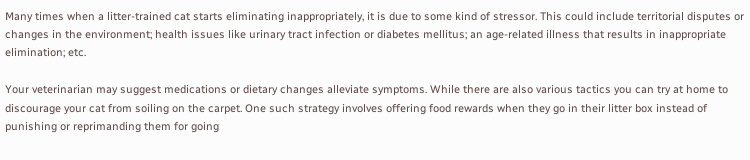Many times when a litter-trained cat starts eliminating inappropriately, it is due to some kind of stressor. This could include territorial disputes or changes in the environment; health issues like urinary tract infection or diabetes mellitus; an age-related illness that results in inappropriate elimination; etc.

Your veterinarian may suggest medications or dietary changes alleviate symptoms. While there are also various tactics you can try at home to discourage your cat from soiling on the carpet. One such strategy involves offering food rewards when they go in their litter box instead of punishing or reprimanding them for going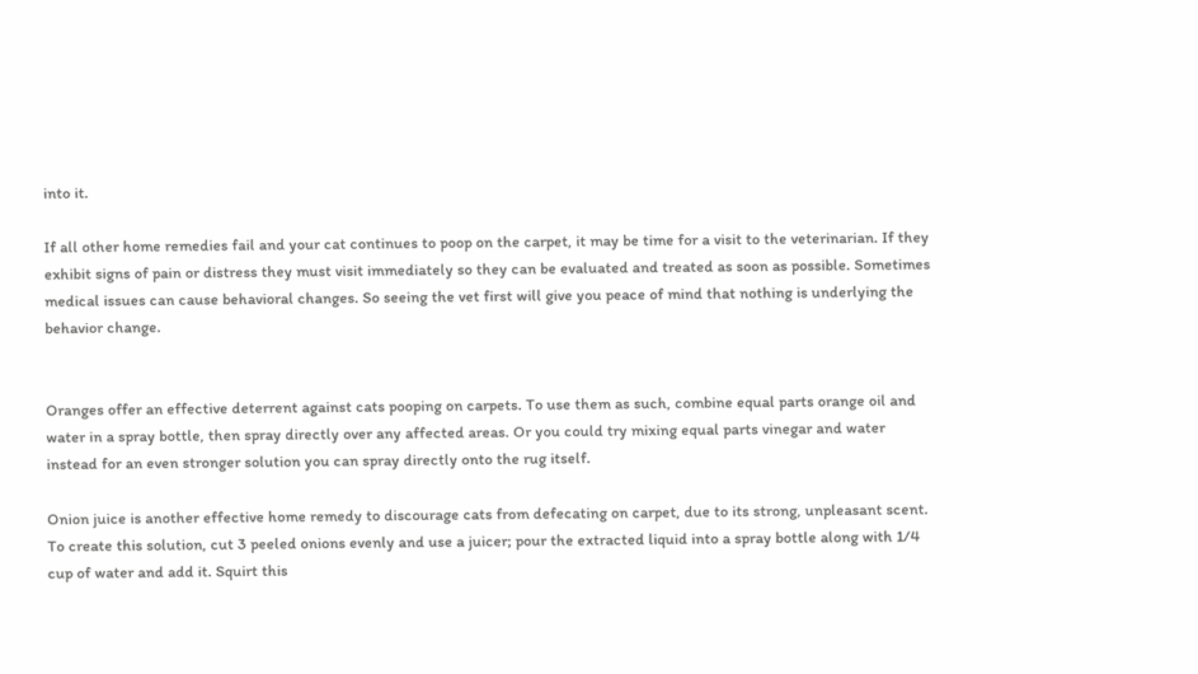into it.

If all other home remedies fail and your cat continues to poop on the carpet, it may be time for a visit to the veterinarian. If they exhibit signs of pain or distress they must visit immediately so they can be evaluated and treated as soon as possible. Sometimes medical issues can cause behavioral changes. So seeing the vet first will give you peace of mind that nothing is underlying the behavior change.


Oranges offer an effective deterrent against cats pooping on carpets. To use them as such, combine equal parts orange oil and water in a spray bottle, then spray directly over any affected areas. Or you could try mixing equal parts vinegar and water instead for an even stronger solution you can spray directly onto the rug itself.

Onion juice is another effective home remedy to discourage cats from defecating on carpet, due to its strong, unpleasant scent. To create this solution, cut 3 peeled onions evenly and use a juicer; pour the extracted liquid into a spray bottle along with 1/4 cup of water and add it. Squirt this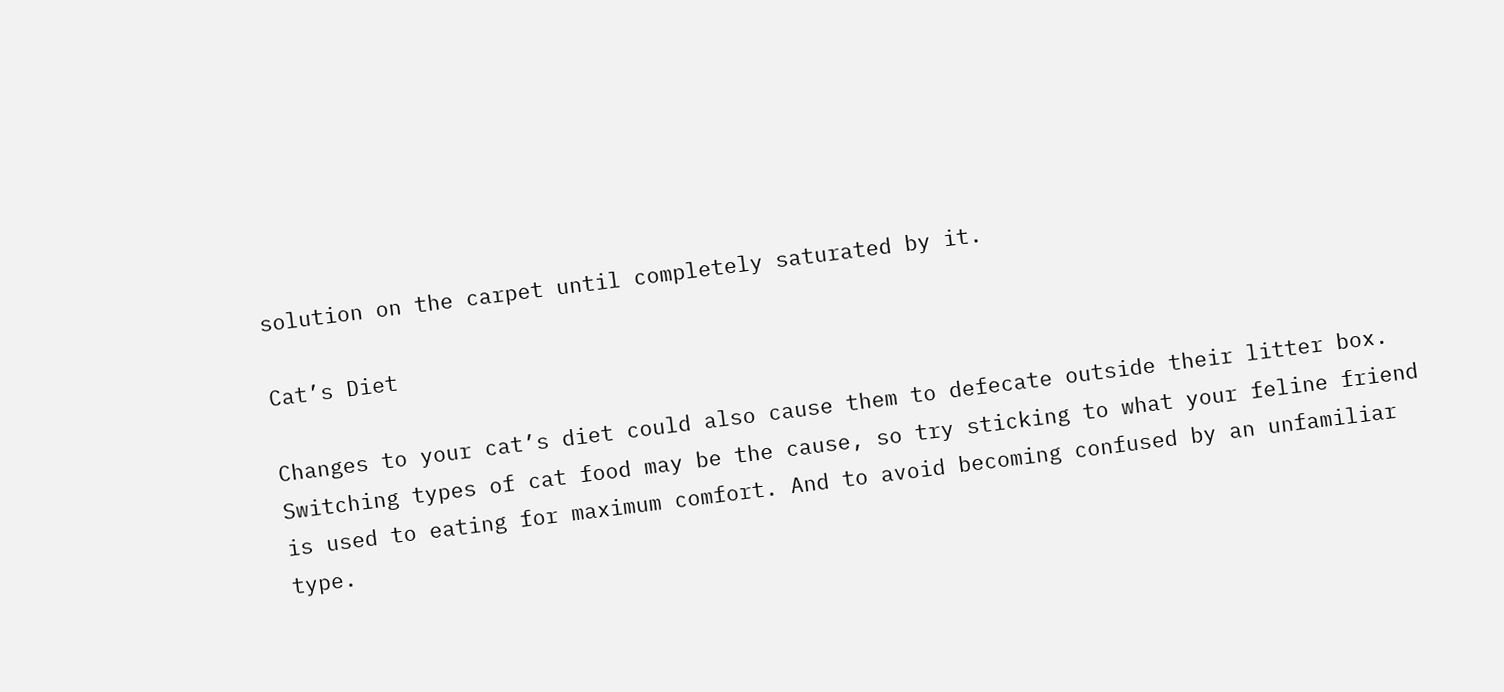solution on the carpet until completely saturated by it.

Cat’s Diet

Changes to your cat’s diet could also cause them to defecate outside their litter box. Switching types of cat food may be the cause, so try sticking to what your feline friend is used to eating for maximum comfort. And to avoid becoming confused by an unfamiliar type.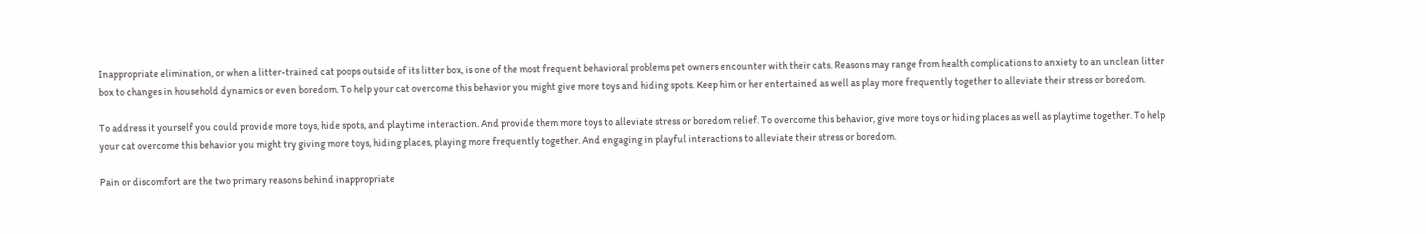Inappropriate elimination, or when a litter-trained cat poops outside of its litter box, is one of the most frequent behavioral problems pet owners encounter with their cats. Reasons may range from health complications to anxiety to an unclean litter box to changes in household dynamics or even boredom. To help your cat overcome this behavior you might give more toys and hiding spots. Keep him or her entertained as well as play more frequently together to alleviate their stress or boredom.

To address it yourself you could provide more toys, hide spots, and playtime interaction. And provide them more toys to alleviate stress or boredom relief. To overcome this behavior, give more toys or hiding places as well as playtime together. To help your cat overcome this behavior you might try giving more toys, hiding places, playing more frequently together. And engaging in playful interactions to alleviate their stress or boredom.

Pain or discomfort are the two primary reasons behind inappropriate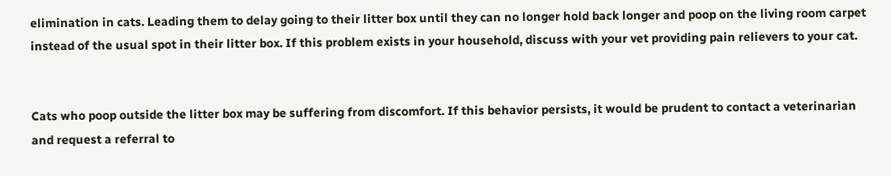elimination in cats. Leading them to delay going to their litter box until they can no longer hold back longer and poop on the living room carpet instead of the usual spot in their litter box. If this problem exists in your household, discuss with your vet providing pain relievers to your cat.


Cats who poop outside the litter box may be suffering from discomfort. If this behavior persists, it would be prudent to contact a veterinarian and request a referral to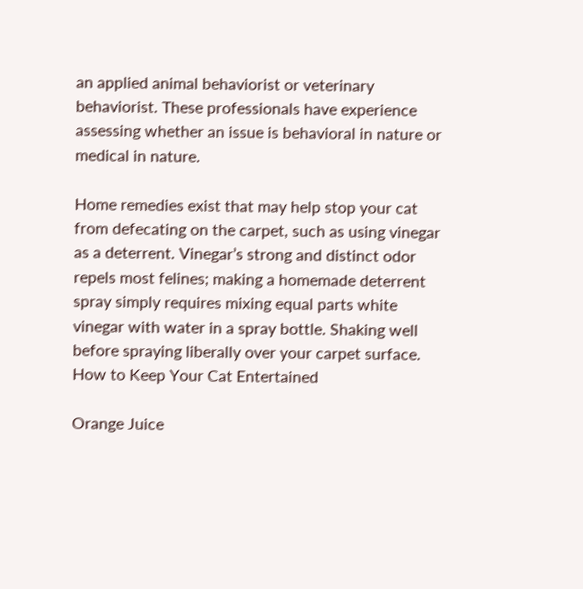an applied animal behaviorist or veterinary behaviorist. These professionals have experience assessing whether an issue is behavioral in nature or medical in nature.

Home remedies exist that may help stop your cat from defecating on the carpet, such as using vinegar as a deterrent. Vinegar’s strong and distinct odor repels most felines; making a homemade deterrent spray simply requires mixing equal parts white vinegar with water in a spray bottle. Shaking well before spraying liberally over your carpet surface. How to Keep Your Cat Entertained

Orange Juice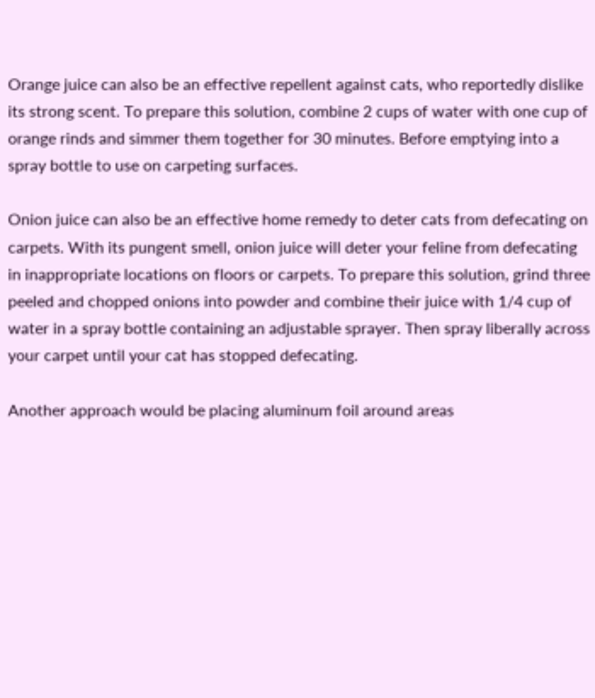Orange juice can also be an effective repellent against cats, who reportedly dislike its strong scent. To prepare this solution, combine 2 cups of water with one cup of orange rinds and simmer them together for 30 minutes. Before emptying into a spray bottle to use on carpeting surfaces.

Onion juice can also be an effective home remedy to deter cats from defecating on carpets. With its pungent smell, onion juice will deter your feline from defecating in inappropriate locations on floors or carpets. To prepare this solution, grind three peeled and chopped onions into powder and combine their juice with 1/4 cup of water in a spray bottle containing an adjustable sprayer. Then spray liberally across your carpet until your cat has stopped defecating.

Another approach would be placing aluminum foil around areas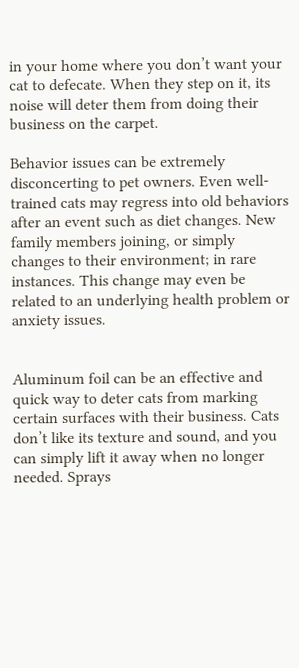in your home where you don’t want your cat to defecate. When they step on it, its noise will deter them from doing their business on the carpet.

Behavior issues can be extremely disconcerting to pet owners. Even well-trained cats may regress into old behaviors after an event such as diet changes. New family members joining, or simply changes to their environment; in rare instances. This change may even be related to an underlying health problem or anxiety issues.


Aluminum foil can be an effective and quick way to deter cats from marking certain surfaces with their business. Cats don’t like its texture and sound, and you can simply lift it away when no longer needed. Sprays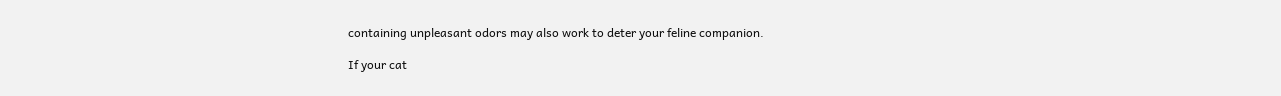containing unpleasant odors may also work to deter your feline companion.

If your cat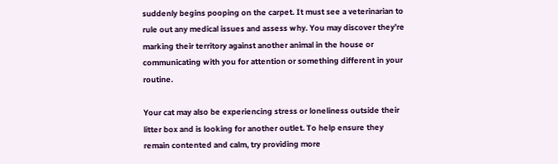suddenly begins pooping on the carpet. It must see a veterinarian to rule out any medical issues and assess why. You may discover they’re marking their territory against another animal in the house or communicating with you for attention or something different in your routine.

Your cat may also be experiencing stress or loneliness outside their litter box and is looking for another outlet. To help ensure they remain contented and calm, try providing more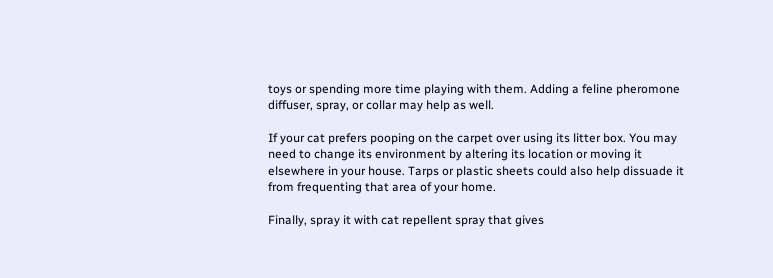toys or spending more time playing with them. Adding a feline pheromone diffuser, spray, or collar may help as well.

If your cat prefers pooping on the carpet over using its litter box. You may need to change its environment by altering its location or moving it elsewhere in your house. Tarps or plastic sheets could also help dissuade it from frequenting that area of your home.

Finally, spray it with cat repellent spray that gives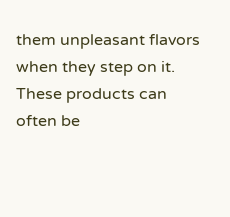them unpleasant flavors when they step on it. These products can often be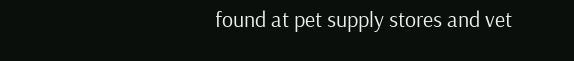found at pet supply stores and vet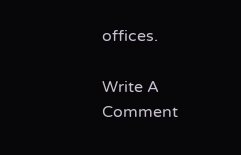offices.

Write A Comment